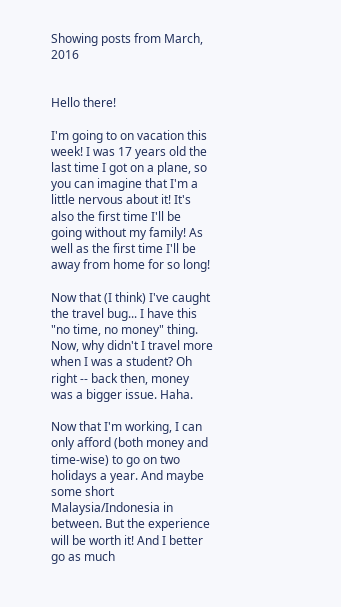Showing posts from March, 2016


Hello there!

I'm going to on vacation this week! I was 17 years old the last time I got on a plane, so you can imagine that I'm a little nervous about it! It's also the first time I'll be going without my family! As well as the first time I'll be away from home for so long!

Now that (I think) I've caught the travel bug... I have this "no time, no money" thing. Now, why didn't I travel more when I was a student? Oh right -- back then, money was a bigger issue. Haha.

Now that I'm working, I can only afford (both money and time-wise) to go on two holidays a year. And maybe some short Malaysia/Indonesia in between. But the experience will be worth it! And I better go as much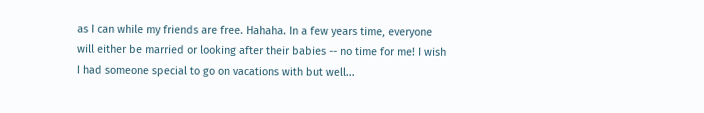as I can while my friends are free. Hahaha. In a few years time, everyone will either be married or looking after their babies -- no time for me! I wish I had someone special to go on vacations with but well...